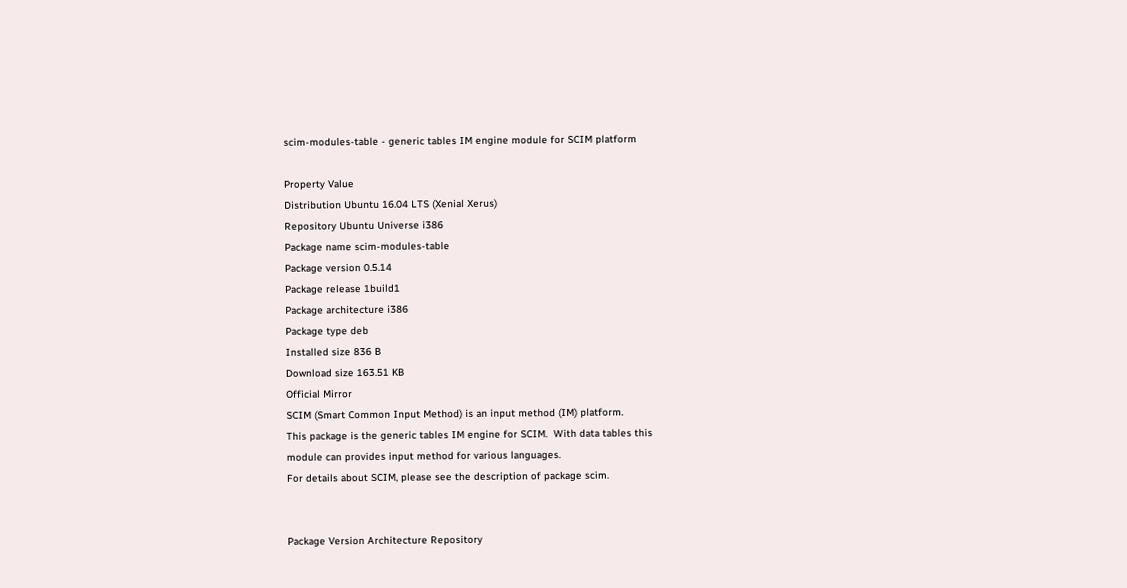scim-modules-table - generic tables IM engine module for SCIM platform

Property Value
Distribution Ubuntu 16.04 LTS (Xenial Xerus)
Repository Ubuntu Universe i386
Package name scim-modules-table
Package version 0.5.14
Package release 1build1
Package architecture i386
Package type deb
Installed size 836 B
Download size 163.51 KB
Official Mirror
SCIM (Smart Common Input Method) is an input method (IM) platform.
This package is the generic tables IM engine for SCIM.  With data tables this
module can provides input method for various languages.
For details about SCIM, please see the description of package scim.


Package Version Architecture Repository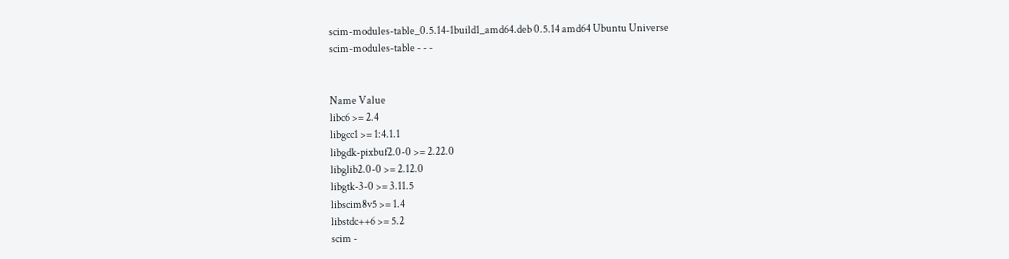scim-modules-table_0.5.14-1build1_amd64.deb 0.5.14 amd64 Ubuntu Universe
scim-modules-table - - -


Name Value
libc6 >= 2.4
libgcc1 >= 1:4.1.1
libgdk-pixbuf2.0-0 >= 2.22.0
libglib2.0-0 >= 2.12.0
libgtk-3-0 >= 3.11.5
libscim8v5 >= 1.4
libstdc++6 >= 5.2
scim -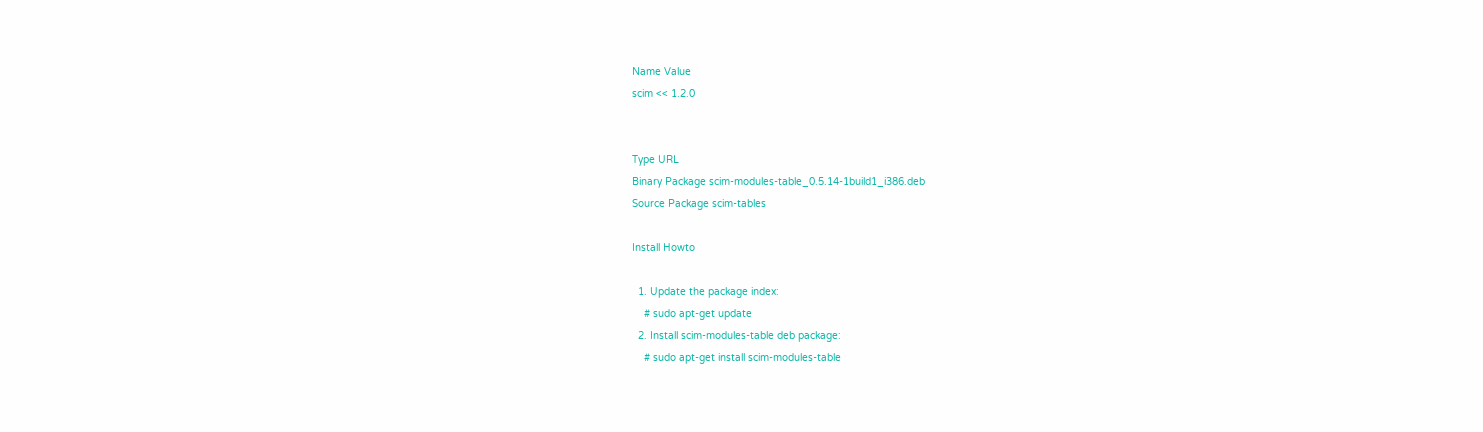Name Value
scim << 1.2.0


Type URL
Binary Package scim-modules-table_0.5.14-1build1_i386.deb
Source Package scim-tables

Install Howto

  1. Update the package index:
    # sudo apt-get update
  2. Install scim-modules-table deb package:
    # sudo apt-get install scim-modules-table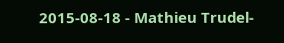2015-08-18 - Mathieu Trudel-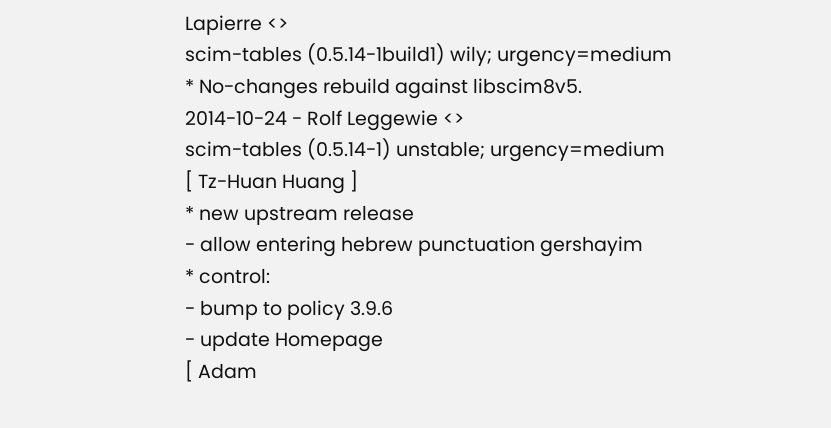Lapierre <>
scim-tables (0.5.14-1build1) wily; urgency=medium
* No-changes rebuild against libscim8v5.
2014-10-24 - Rolf Leggewie <>
scim-tables (0.5.14-1) unstable; urgency=medium
[ Tz-Huan Huang ]
* new upstream release
- allow entering hebrew punctuation gershayim
* control:
- bump to policy 3.9.6
- update Homepage
[ Adam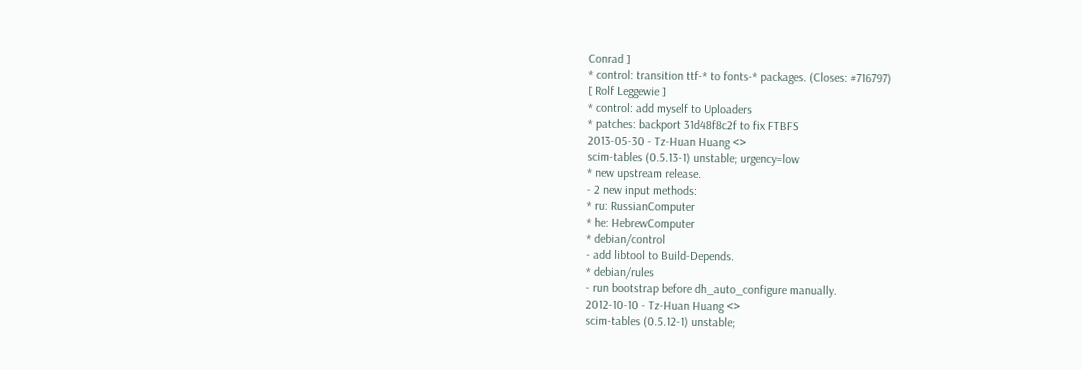Conrad ]
* control: transition ttf-* to fonts-* packages. (Closes: #716797)
[ Rolf Leggewie ]
* control: add myself to Uploaders
* patches: backport 31d48f8c2f to fix FTBFS
2013-05-30 - Tz-Huan Huang <>
scim-tables (0.5.13-1) unstable; urgency=low
* new upstream release.
- 2 new input methods:
* ru: RussianComputer
* he: HebrewComputer
* debian/control
- add libtool to Build-Depends.
* debian/rules
- run bootstrap before dh_auto_configure manually.
2012-10-10 - Tz-Huan Huang <>
scim-tables (0.5.12-1) unstable;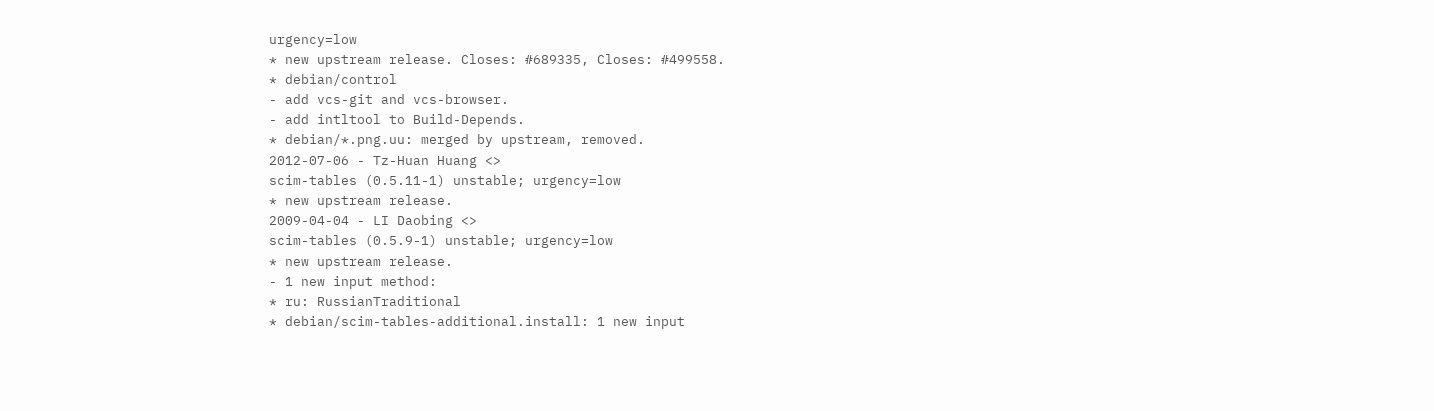urgency=low
* new upstream release. Closes: #689335, Closes: #499558.
* debian/control
- add vcs-git and vcs-browser.
- add intltool to Build-Depends.
* debian/*.png.uu: merged by upstream, removed.
2012-07-06 - Tz-Huan Huang <>
scim-tables (0.5.11-1) unstable; urgency=low
* new upstream release.
2009-04-04 - LI Daobing <>
scim-tables (0.5.9-1) unstable; urgency=low
* new upstream release.
- 1 new input method:
* ru: RussianTraditional
* debian/scim-tables-additional.install: 1 new input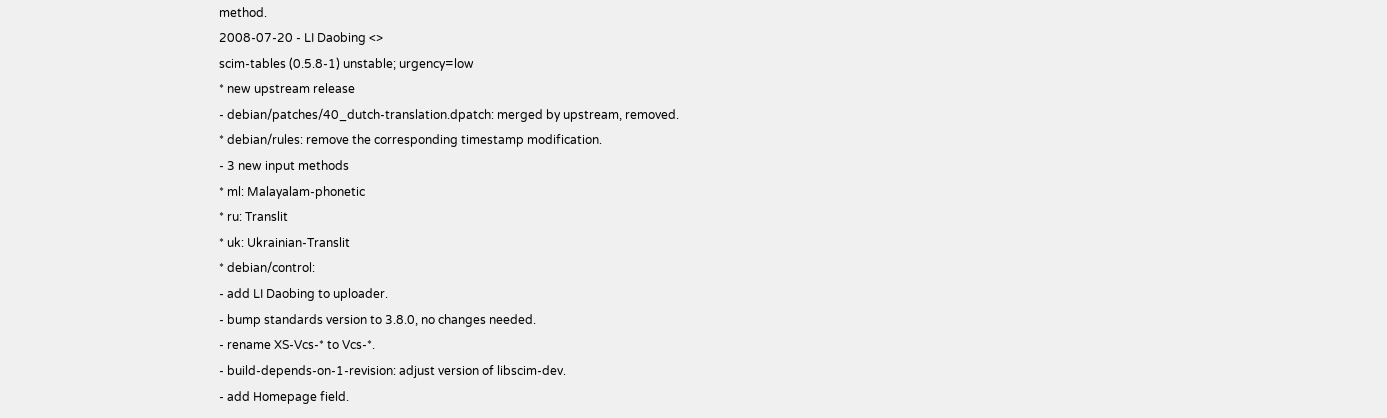method.
2008-07-20 - LI Daobing <>
scim-tables (0.5.8-1) unstable; urgency=low
* new upstream release
- debian/patches/40_dutch-translation.dpatch: merged by upstream, removed.
* debian/rules: remove the corresponding timestamp modification.
- 3 new input methods
* ml: Malayalam-phonetic
* ru: Translit
* uk: Ukrainian-Translit
* debian/control:
- add LI Daobing to uploader.
- bump standards version to 3.8.0, no changes needed.
- rename XS-Vcs-* to Vcs-*.
- build-depends-on-1-revision: adjust version of libscim-dev.
- add Homepage field.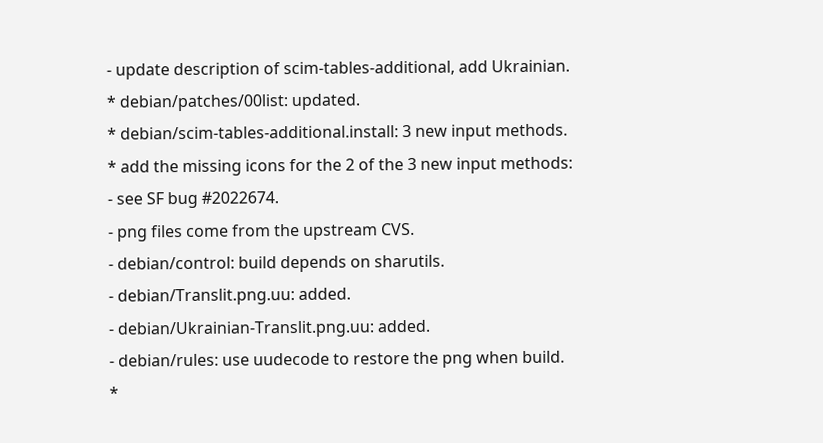- update description of scim-tables-additional, add Ukrainian.
* debian/patches/00list: updated.
* debian/scim-tables-additional.install: 3 new input methods.
* add the missing icons for the 2 of the 3 new input methods:
- see SF bug #2022674.
- png files come from the upstream CVS.
- debian/control: build depends on sharutils.
- debian/Translit.png.uu: added.
- debian/Ukrainian-Translit.png.uu: added.
- debian/rules: use uudecode to restore the png when build.
*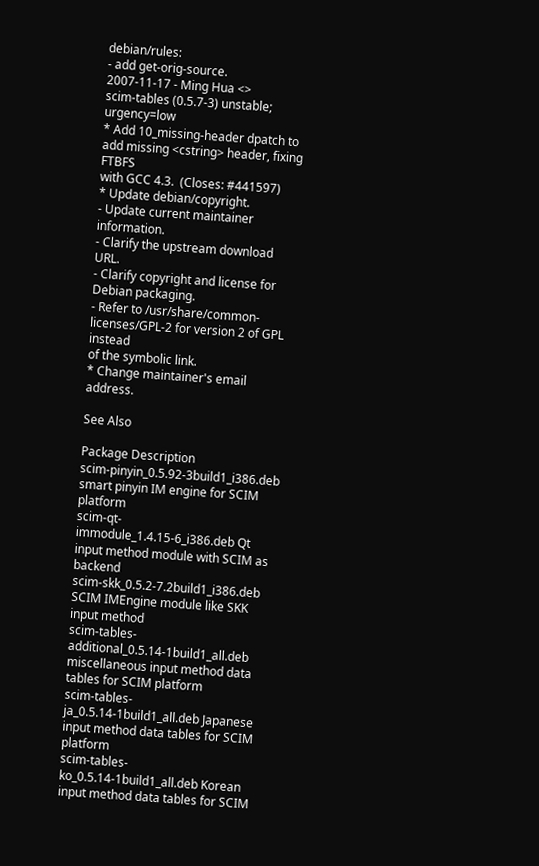debian/rules:
- add get-orig-source.
2007-11-17 - Ming Hua <>
scim-tables (0.5.7-3) unstable; urgency=low
* Add 10_missing-header dpatch to add missing <cstring> header, fixing FTBFS
with GCC 4.3.  (Closes: #441597)
* Update debian/copyright.
- Update current maintainer information.
- Clarify the upstream download URL.
- Clarify copyright and license for Debian packaging.
- Refer to /usr/share/common-licenses/GPL-2 for version 2 of GPL instead
of the symbolic link.
* Change maintainer's email address.

See Also

Package Description
scim-pinyin_0.5.92-3build1_i386.deb smart pinyin IM engine for SCIM platform
scim-qt-immodule_1.4.15-6_i386.deb Qt input method module with SCIM as backend
scim-skk_0.5.2-7.2build1_i386.deb SCIM IMEngine module like SKK input method
scim-tables-additional_0.5.14-1build1_all.deb miscellaneous input method data tables for SCIM platform
scim-tables-ja_0.5.14-1build1_all.deb Japanese input method data tables for SCIM platform
scim-tables-ko_0.5.14-1build1_all.deb Korean input method data tables for SCIM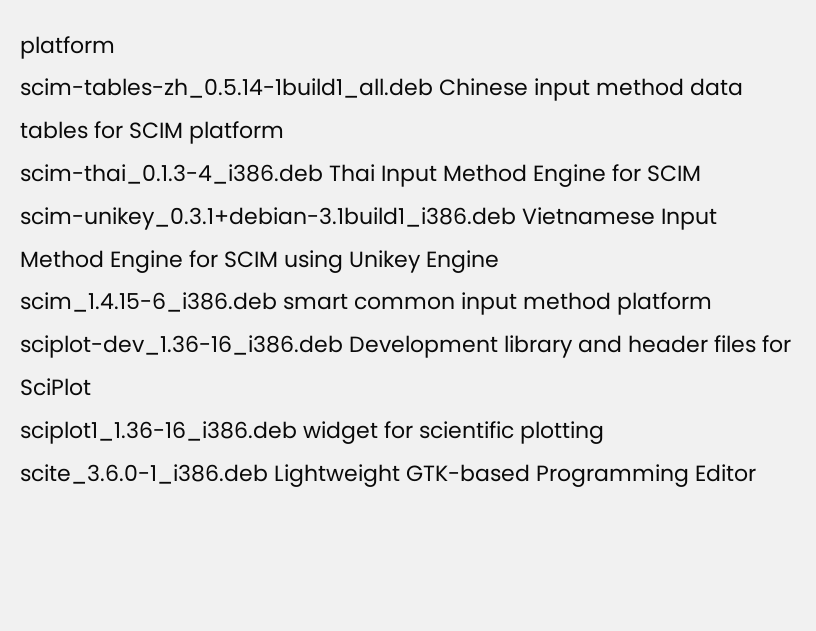platform
scim-tables-zh_0.5.14-1build1_all.deb Chinese input method data tables for SCIM platform
scim-thai_0.1.3-4_i386.deb Thai Input Method Engine for SCIM
scim-unikey_0.3.1+debian-3.1build1_i386.deb Vietnamese Input Method Engine for SCIM using Unikey Engine
scim_1.4.15-6_i386.deb smart common input method platform
sciplot-dev_1.36-16_i386.deb Development library and header files for SciPlot
sciplot1_1.36-16_i386.deb widget for scientific plotting
scite_3.6.0-1_i386.deb Lightweight GTK-based Programming Editor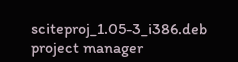sciteproj_1.05-3_i386.deb project manager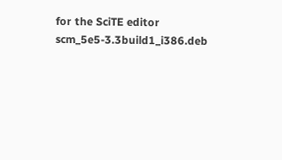for the SciTE editor
scm_5e5-3.3build1_i386.deb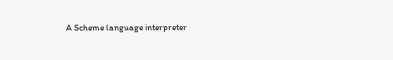A Scheme language interpreter